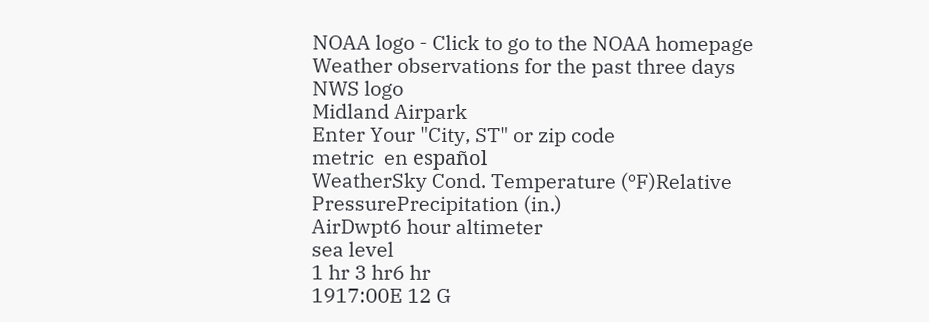NOAA logo - Click to go to the NOAA homepage Weather observations for the past three days NWS logo
Midland Airpark
Enter Your "City, ST" or zip code
metric  en español
WeatherSky Cond. Temperature (ºF)Relative
PressurePrecipitation (in.)
AirDwpt6 hour altimeter
sea level
1 hr 3 hr6 hr
1917:00E 12 G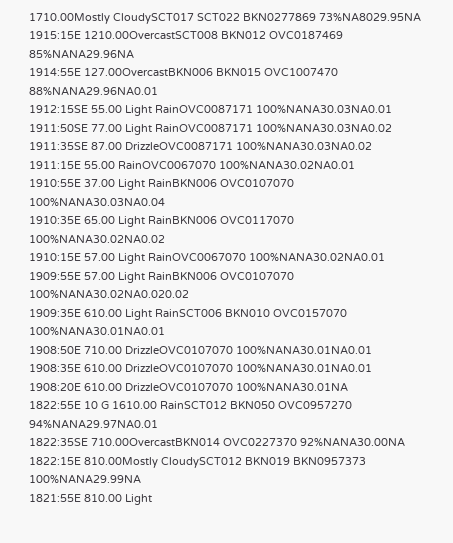1710.00Mostly CloudySCT017 SCT022 BKN0277869 73%NA8029.95NA
1915:15E 1210.00OvercastSCT008 BKN012 OVC0187469 85%NANA29.96NA
1914:55E 127.00OvercastBKN006 BKN015 OVC1007470 88%NANA29.96NA0.01
1912:15SE 55.00 Light RainOVC0087171 100%NANA30.03NA0.01
1911:50SE 77.00 Light RainOVC0087171 100%NANA30.03NA0.02
1911:35SE 87.00 DrizzleOVC0087171 100%NANA30.03NA0.02
1911:15E 55.00 RainOVC0067070 100%NANA30.02NA0.01
1910:55E 37.00 Light RainBKN006 OVC0107070 100%NANA30.03NA0.04
1910:35E 65.00 Light RainBKN006 OVC0117070 100%NANA30.02NA0.02
1910:15E 57.00 Light RainOVC0067070 100%NANA30.02NA0.01
1909:55E 57.00 Light RainBKN006 OVC0107070 100%NANA30.02NA0.020.02
1909:35E 610.00 Light RainSCT006 BKN010 OVC0157070 100%NANA30.01NA0.01
1908:50E 710.00 DrizzleOVC0107070 100%NANA30.01NA0.01
1908:35E 610.00 DrizzleOVC0107070 100%NANA30.01NA0.01
1908:20E 610.00 DrizzleOVC0107070 100%NANA30.01NA
1822:55E 10 G 1610.00 RainSCT012 BKN050 OVC0957270 94%NANA29.97NA0.01
1822:35SE 710.00OvercastBKN014 OVC0227370 92%NANA30.00NA
1822:15E 810.00Mostly CloudySCT012 BKN019 BKN0957373 100%NANA29.99NA
1821:55E 810.00 Light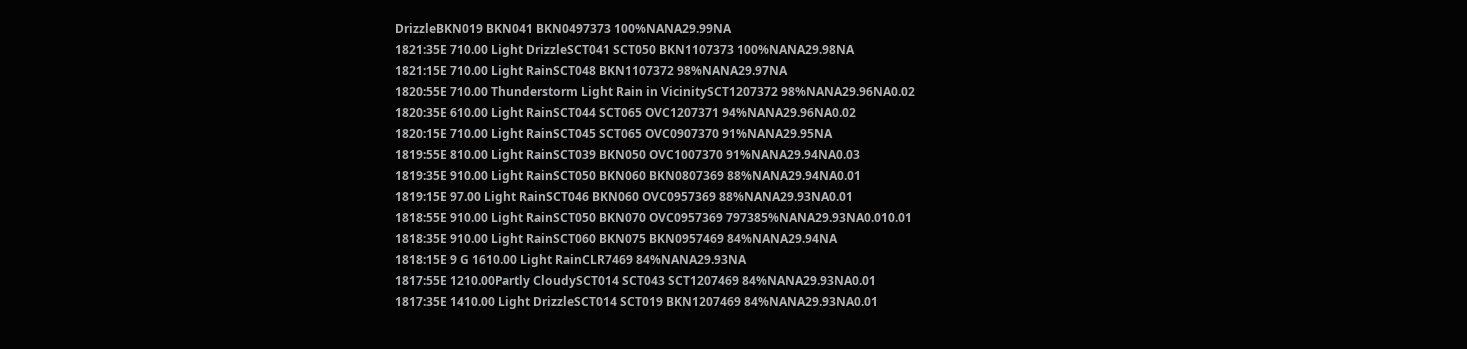DrizzleBKN019 BKN041 BKN0497373 100%NANA29.99NA
1821:35E 710.00 Light DrizzleSCT041 SCT050 BKN1107373 100%NANA29.98NA
1821:15E 710.00 Light RainSCT048 BKN1107372 98%NANA29.97NA
1820:55E 710.00 Thunderstorm Light Rain in VicinitySCT1207372 98%NANA29.96NA0.02
1820:35E 610.00 Light RainSCT044 SCT065 OVC1207371 94%NANA29.96NA0.02
1820:15E 710.00 Light RainSCT045 SCT065 OVC0907370 91%NANA29.95NA
1819:55E 810.00 Light RainSCT039 BKN050 OVC1007370 91%NANA29.94NA0.03
1819:35E 910.00 Light RainSCT050 BKN060 BKN0807369 88%NANA29.94NA0.01
1819:15E 97.00 Light RainSCT046 BKN060 OVC0957369 88%NANA29.93NA0.01
1818:55E 910.00 Light RainSCT050 BKN070 OVC0957369 797385%NANA29.93NA0.010.01
1818:35E 910.00 Light RainSCT060 BKN075 BKN0957469 84%NANA29.94NA
1818:15E 9 G 1610.00 Light RainCLR7469 84%NANA29.93NA
1817:55E 1210.00Partly CloudySCT014 SCT043 SCT1207469 84%NANA29.93NA0.01
1817:35E 1410.00 Light DrizzleSCT014 SCT019 BKN1207469 84%NANA29.93NA0.01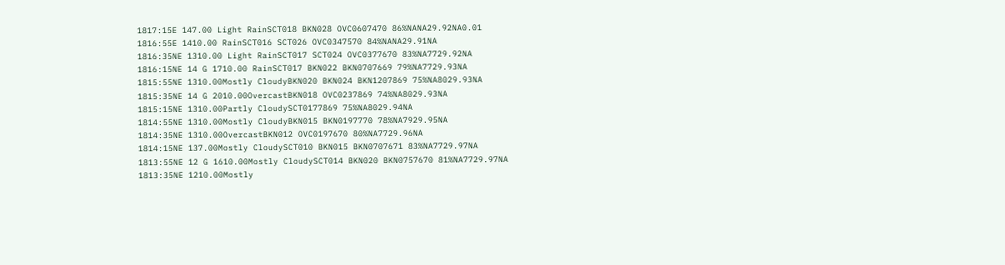1817:15E 147.00 Light RainSCT018 BKN028 OVC0607470 86%NANA29.92NA0.01
1816:55E 1410.00 RainSCT016 SCT026 OVC0347570 84%NANA29.91NA
1816:35NE 1310.00 Light RainSCT017 SCT024 OVC0377670 83%NA7729.92NA
1816:15NE 14 G 1710.00 RainSCT017 BKN022 BKN0707669 79%NA7729.93NA
1815:55NE 1310.00Mostly CloudyBKN020 BKN024 BKN1207869 75%NA8029.93NA
1815:35NE 14 G 2010.00OvercastBKN018 OVC0237869 74%NA8029.93NA
1815:15NE 1310.00Partly CloudySCT0177869 75%NA8029.94NA
1814:55NE 1310.00Mostly CloudyBKN015 BKN0197770 78%NA7929.95NA
1814:35NE 1310.00OvercastBKN012 OVC0197670 80%NA7729.96NA
1814:15NE 137.00Mostly CloudySCT010 BKN015 BKN0707671 83%NA7729.97NA
1813:55NE 12 G 1610.00Mostly CloudySCT014 BKN020 BKN0757670 81%NA7729.97NA
1813:35NE 1210.00Mostly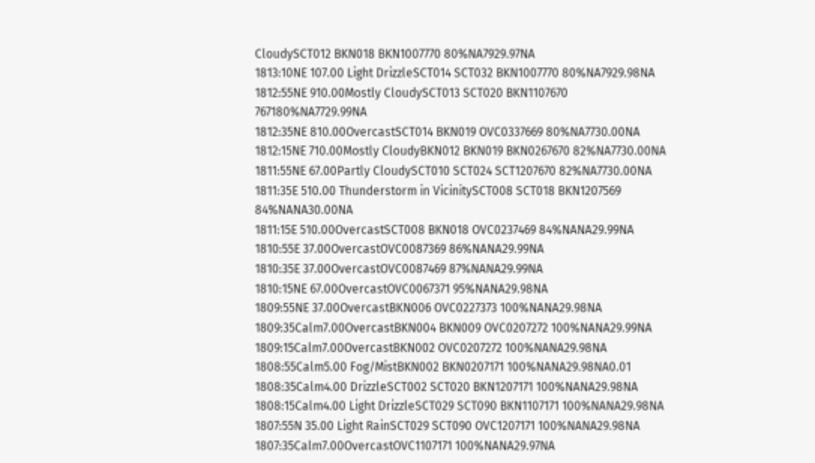CloudySCT012 BKN018 BKN1007770 80%NA7929.97NA
1813:10NE 107.00 Light DrizzleSCT014 SCT032 BKN1007770 80%NA7929.98NA
1812:55NE 910.00Mostly CloudySCT013 SCT020 BKN1107670 767180%NA7729.99NA
1812:35NE 810.00OvercastSCT014 BKN019 OVC0337669 80%NA7730.00NA
1812:15NE 710.00Mostly CloudyBKN012 BKN019 BKN0267670 82%NA7730.00NA
1811:55NE 67.00Partly CloudySCT010 SCT024 SCT1207670 82%NA7730.00NA
1811:35E 510.00 Thunderstorm in VicinitySCT008 SCT018 BKN1207569 84%NANA30.00NA
1811:15E 510.00OvercastSCT008 BKN018 OVC0237469 84%NANA29.99NA
1810:55E 37.00OvercastOVC0087369 86%NANA29.99NA
1810:35E 37.00OvercastOVC0087469 87%NANA29.99NA
1810:15NE 67.00OvercastOVC0067371 95%NANA29.98NA
1809:55NE 37.00OvercastBKN006 OVC0227373 100%NANA29.98NA
1809:35Calm7.00OvercastBKN004 BKN009 OVC0207272 100%NANA29.99NA
1809:15Calm7.00OvercastBKN002 OVC0207272 100%NANA29.98NA
1808:55Calm5.00 Fog/MistBKN002 BKN0207171 100%NANA29.98NA0.01
1808:35Calm4.00 DrizzleSCT002 SCT020 BKN1207171 100%NANA29.98NA
1808:15Calm4.00 Light DrizzleSCT029 SCT090 BKN1107171 100%NANA29.98NA
1807:55N 35.00 Light RainSCT029 SCT090 OVC1207171 100%NANA29.98NA
1807:35Calm7.00OvercastOVC1107171 100%NANA29.97NA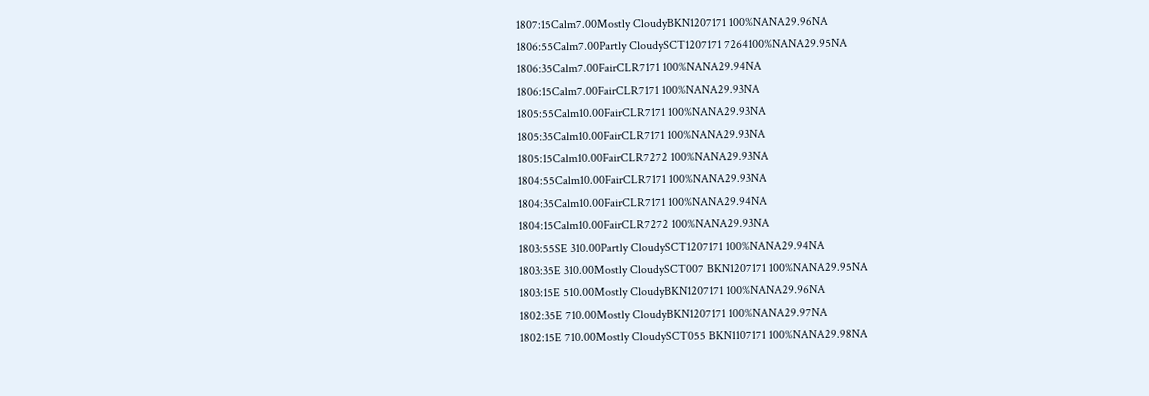1807:15Calm7.00Mostly CloudyBKN1207171 100%NANA29.96NA
1806:55Calm7.00Partly CloudySCT1207171 7264100%NANA29.95NA
1806:35Calm7.00FairCLR7171 100%NANA29.94NA
1806:15Calm7.00FairCLR7171 100%NANA29.93NA
1805:55Calm10.00FairCLR7171 100%NANA29.93NA
1805:35Calm10.00FairCLR7171 100%NANA29.93NA
1805:15Calm10.00FairCLR7272 100%NANA29.93NA
1804:55Calm10.00FairCLR7171 100%NANA29.93NA
1804:35Calm10.00FairCLR7171 100%NANA29.94NA
1804:15Calm10.00FairCLR7272 100%NANA29.93NA
1803:55SE 310.00Partly CloudySCT1207171 100%NANA29.94NA
1803:35E 310.00Mostly CloudySCT007 BKN1207171 100%NANA29.95NA
1803:15E 510.00Mostly CloudyBKN1207171 100%NANA29.96NA
1802:35E 710.00Mostly CloudyBKN1207171 100%NANA29.97NA
1802:15E 710.00Mostly CloudySCT055 BKN1107171 100%NANA29.98NA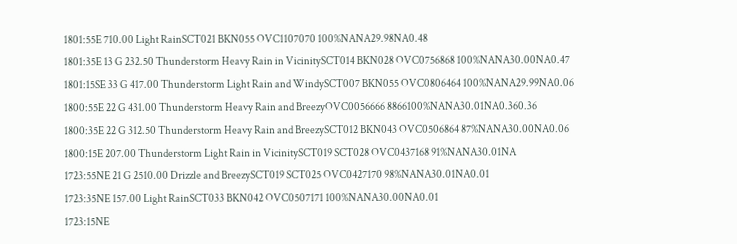1801:55E 710.00 Light RainSCT021 BKN055 OVC1107070 100%NANA29.98NA0.48
1801:35E 13 G 232.50 Thunderstorm Heavy Rain in VicinitySCT014 BKN028 OVC0756868 100%NANA30.00NA0.47
1801:15SE 33 G 417.00 Thunderstorm Light Rain and WindySCT007 BKN055 OVC0806464 100%NANA29.99NA0.06
1800:55E 22 G 431.00 Thunderstorm Heavy Rain and BreezyOVC0056666 8866100%NANA30.01NA0.360.36
1800:35E 22 G 312.50 Thunderstorm Heavy Rain and BreezySCT012 BKN043 OVC0506864 87%NANA30.00NA0.06
1800:15E 207.00 Thunderstorm Light Rain in VicinitySCT019 SCT028 OVC0437168 91%NANA30.01NA
1723:55NE 21 G 2510.00 Drizzle and BreezySCT019 SCT025 OVC0427170 98%NANA30.01NA0.01
1723:35NE 157.00 Light RainSCT033 BKN042 OVC0507171 100%NANA30.00NA0.01
1723:15NE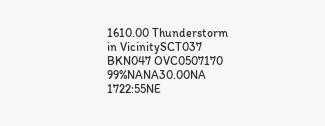1610.00 Thunderstorm in VicinitySCT037 BKN047 OVC0507170 99%NANA30.00NA
1722:55NE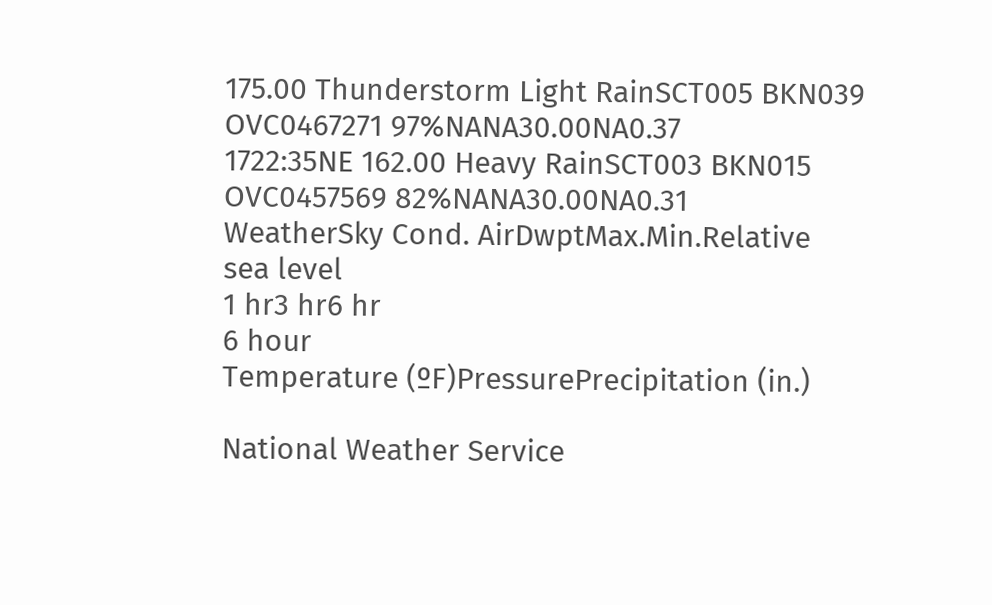175.00 Thunderstorm Light RainSCT005 BKN039 OVC0467271 97%NANA30.00NA0.37
1722:35NE 162.00 Heavy RainSCT003 BKN015 OVC0457569 82%NANA30.00NA0.31
WeatherSky Cond. AirDwptMax.Min.Relative
sea level
1 hr3 hr6 hr
6 hour
Temperature (ºF)PressurePrecipitation (in.)

National Weather Service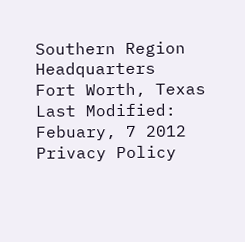Southern Region Headquarters
Fort Worth, Texas
Last Modified: Febuary, 7 2012
Privacy Policy